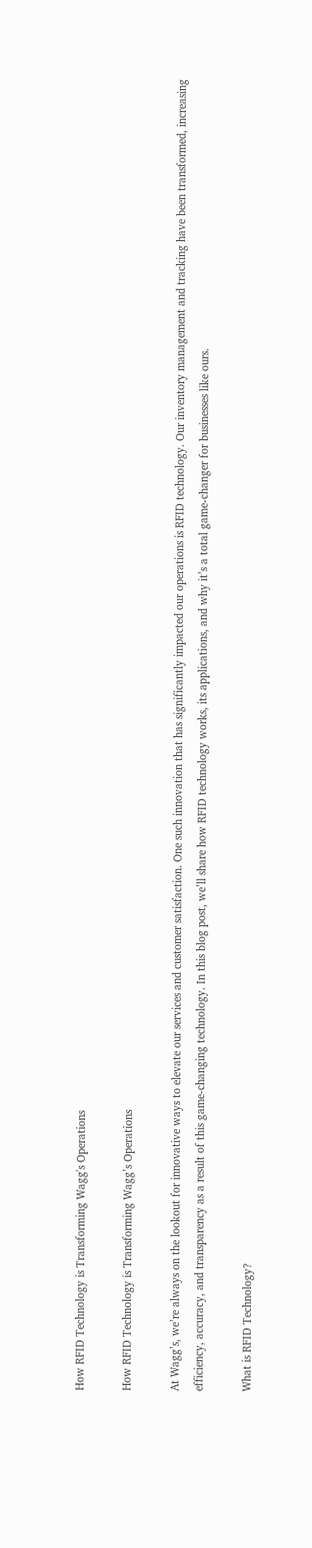How RFID Technology is Transforming Wagg's Operations

How RFID Technology is Transforming Wagg’s Operations

At Wagg’s, we’re always on the lookout for innovative ways to elevate our services and customer satisfaction. One such innovation that has significantly impacted our operations is RFID technology. Our inventory management and tracking have been transformed, increasing efficiency, accuracy, and transparency as a result of this game-changing technology. In this blog post, we’ll share how RFID technology works, its applications, and why it’s a total game-changer for businesses like ours.

What is RFID Technology?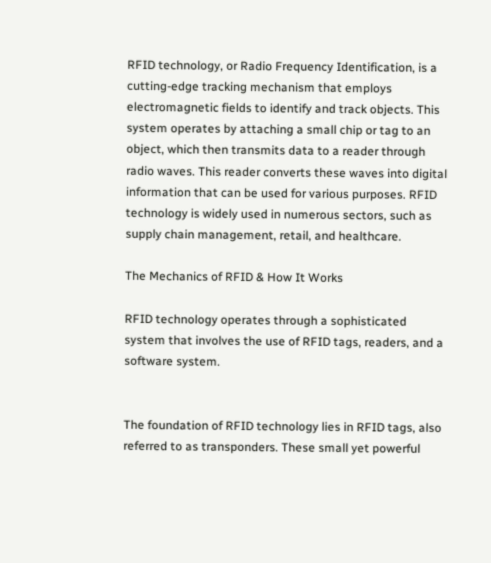RFID technology, or Radio Frequency Identification, is a cutting-edge tracking mechanism that employs electromagnetic fields to identify and track objects. This system operates by attaching a small chip or tag to an object, which then transmits data to a reader through radio waves. This reader converts these waves into digital information that can be used for various purposes. RFID technology is widely used in numerous sectors, such as supply chain management, retail, and healthcare.

The Mechanics of RFID & How It Works

RFID technology operates through a sophisticated system that involves the use of RFID tags, readers, and a software system.


The foundation of RFID technology lies in RFID tags, also referred to as transponders. These small yet powerful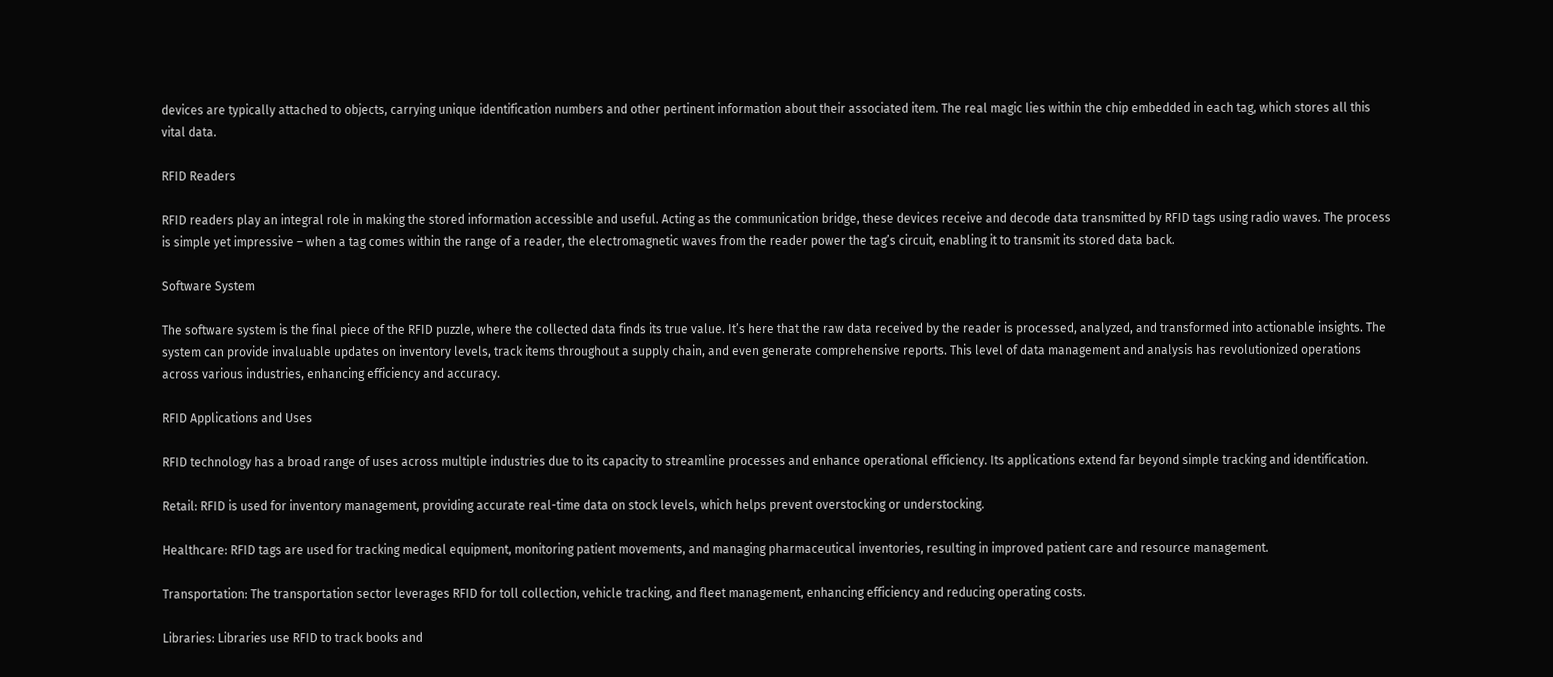devices are typically attached to objects, carrying unique identification numbers and other pertinent information about their associated item. The real magic lies within the chip embedded in each tag, which stores all this vital data.

RFID Readers

RFID readers play an integral role in making the stored information accessible and useful. Acting as the communication bridge, these devices receive and decode data transmitted by RFID tags using radio waves. The process is simple yet impressive – when a tag comes within the range of a reader, the electromagnetic waves from the reader power the tag’s circuit, enabling it to transmit its stored data back.

Software System

The software system is the final piece of the RFID puzzle, where the collected data finds its true value. It’s here that the raw data received by the reader is processed, analyzed, and transformed into actionable insights. The system can provide invaluable updates on inventory levels, track items throughout a supply chain, and even generate comprehensive reports. This level of data management and analysis has revolutionized operations across various industries, enhancing efficiency and accuracy.

RFID Applications and Uses

RFID technology has a broad range of uses across multiple industries due to its capacity to streamline processes and enhance operational efficiency. Its applications extend far beyond simple tracking and identification.

Retail: RFID is used for inventory management, providing accurate real-time data on stock levels, which helps prevent overstocking or understocking.

Healthcare: RFID tags are used for tracking medical equipment, monitoring patient movements, and managing pharmaceutical inventories, resulting in improved patient care and resource management.

Transportation: The transportation sector leverages RFID for toll collection, vehicle tracking, and fleet management, enhancing efficiency and reducing operating costs.

Libraries: Libraries use RFID to track books and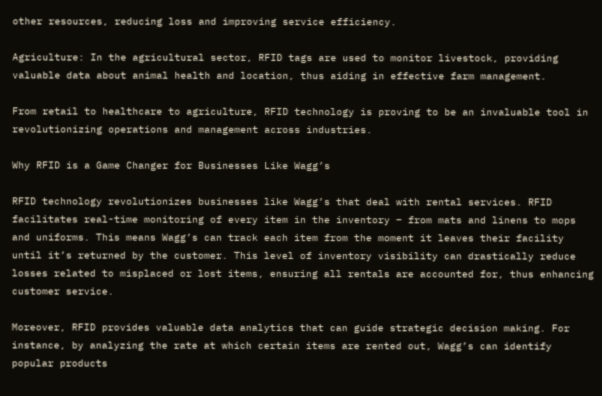other resources, reducing loss and improving service efficiency.

Agriculture: In the agricultural sector, RFID tags are used to monitor livestock, providing valuable data about animal health and location, thus aiding in effective farm management.

From retail to healthcare to agriculture, RFID technology is proving to be an invaluable tool in revolutionizing operations and management across industries.

Why RFID is a Game Changer for Businesses Like Wagg’s

RFID technology revolutionizes businesses like Wagg’s that deal with rental services. RFID facilitates real-time monitoring of every item in the inventory – from mats and linens to mops and uniforms. This means Wagg’s can track each item from the moment it leaves their facility until it’s returned by the customer. This level of inventory visibility can drastically reduce losses related to misplaced or lost items, ensuring all rentals are accounted for, thus enhancing customer service.

Moreover, RFID provides valuable data analytics that can guide strategic decision making. For instance, by analyzing the rate at which certain items are rented out, Wagg’s can identify popular products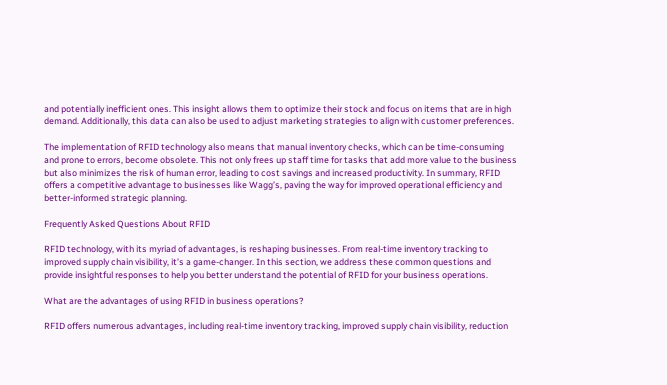and potentially inefficient ones. This insight allows them to optimize their stock and focus on items that are in high demand. Additionally, this data can also be used to adjust marketing strategies to align with customer preferences.

The implementation of RFID technology also means that manual inventory checks, which can be time-consuming and prone to errors, become obsolete. This not only frees up staff time for tasks that add more value to the business but also minimizes the risk of human error, leading to cost savings and increased productivity. In summary, RFID offers a competitive advantage to businesses like Wagg’s, paving the way for improved operational efficiency and better-informed strategic planning.

Frequently Asked Questions About RFID

RFID technology, with its myriad of advantages, is reshaping businesses. From real-time inventory tracking to improved supply chain visibility, it’s a game-changer. In this section, we address these common questions and provide insightful responses to help you better understand the potential of RFID for your business operations.

What are the advantages of using RFID in business operations?

RFID offers numerous advantages, including real-time inventory tracking, improved supply chain visibility, reduction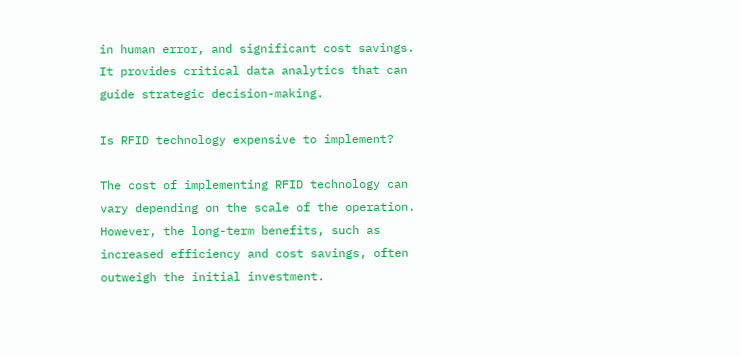in human error, and significant cost savings. It provides critical data analytics that can guide strategic decision-making.

Is RFID technology expensive to implement?

The cost of implementing RFID technology can vary depending on the scale of the operation. However, the long-term benefits, such as increased efficiency and cost savings, often outweigh the initial investment.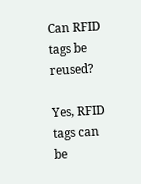Can RFID tags be reused?

Yes, RFID tags can be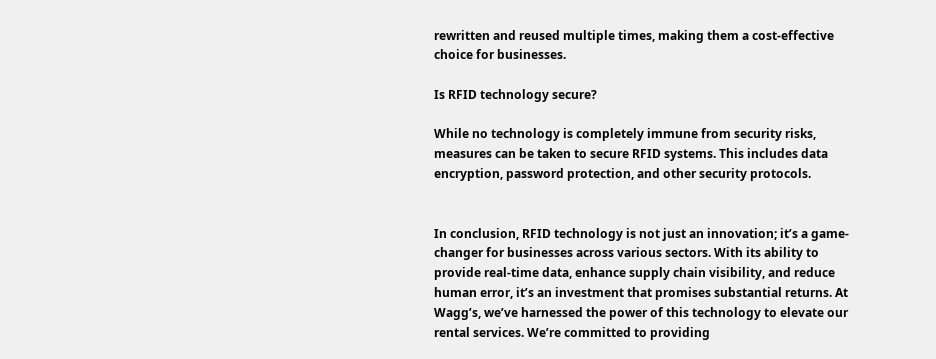rewritten and reused multiple times, making them a cost-effective choice for businesses.

Is RFID technology secure?

While no technology is completely immune from security risks, measures can be taken to secure RFID systems. This includes data encryption, password protection, and other security protocols.


In conclusion, RFID technology is not just an innovation; it’s a game-changer for businesses across various sectors. With its ability to provide real-time data, enhance supply chain visibility, and reduce human error, it’s an investment that promises substantial returns. At Wagg’s, we’ve harnessed the power of this technology to elevate our rental services. We’re committed to providing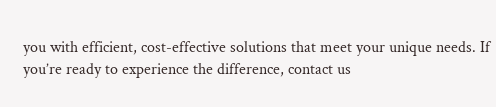you with efficient, cost-effective solutions that meet your unique needs. If you’re ready to experience the difference, contact us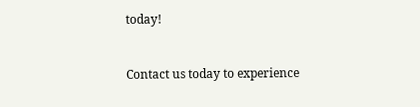today!


Contact us today to experience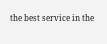the best service in the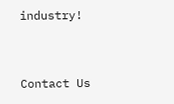industry!


Contact Us